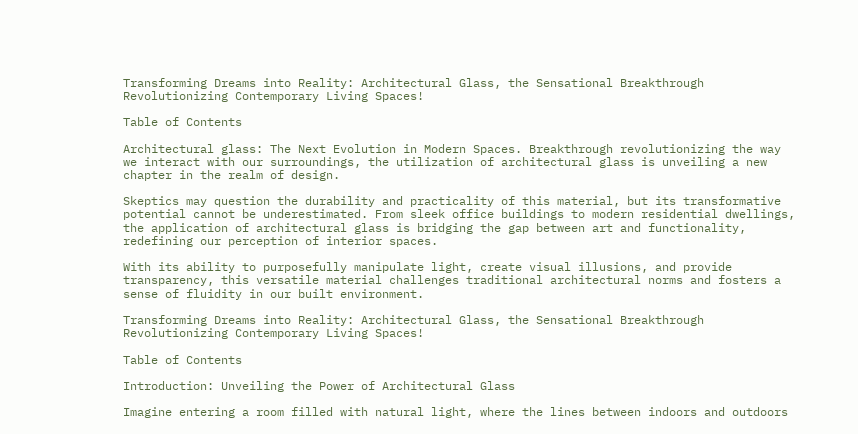Transforming Dreams into Reality: Architectural Glass, the Sensational Breakthrough Revolutionizing Contemporary Living Spaces!

Table of Contents

Architectural glass: The Next Evolution in Modern Spaces. Breakthrough revolutionizing the way we interact with our surroundings, the utilization of architectural glass is unveiling a new chapter in the realm of design.

Skeptics may question the durability and practicality of this material, but its transformative potential cannot be underestimated. From sleek office buildings to modern residential dwellings, the application of architectural glass is bridging the gap between art and functionality, redefining our perception of interior spaces.

With its ability to purposefully manipulate light, create visual illusions, and provide transparency, this versatile material challenges traditional architectural norms and fosters a sense of fluidity in our built environment.

Transforming Dreams into Reality: Architectural Glass, the Sensational Breakthrough Revolutionizing Contemporary Living Spaces!

Table of Contents

Introduction: Unveiling the Power of Architectural Glass

Imagine entering a room filled with natural light, where the lines between indoors and outdoors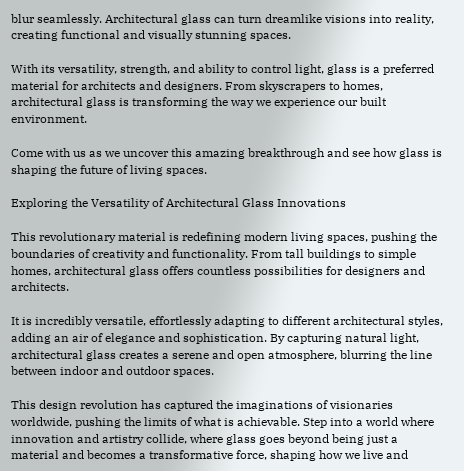blur seamlessly. Architectural glass can turn dreamlike visions into reality, creating functional and visually stunning spaces.

With its versatility, strength, and ability to control light, glass is a preferred material for architects and designers. From skyscrapers to homes, architectural glass is transforming the way we experience our built environment.

Come with us as we uncover this amazing breakthrough and see how glass is shaping the future of living spaces.

Exploring the Versatility of Architectural Glass Innovations

This revolutionary material is redefining modern living spaces, pushing the boundaries of creativity and functionality. From tall buildings to simple homes, architectural glass offers countless possibilities for designers and architects.

It is incredibly versatile, effortlessly adapting to different architectural styles, adding an air of elegance and sophistication. By capturing natural light, architectural glass creates a serene and open atmosphere, blurring the line between indoor and outdoor spaces.

This design revolution has captured the imaginations of visionaries worldwide, pushing the limits of what is achievable. Step into a world where innovation and artistry collide, where glass goes beyond being just a material and becomes a transformative force, shaping how we live and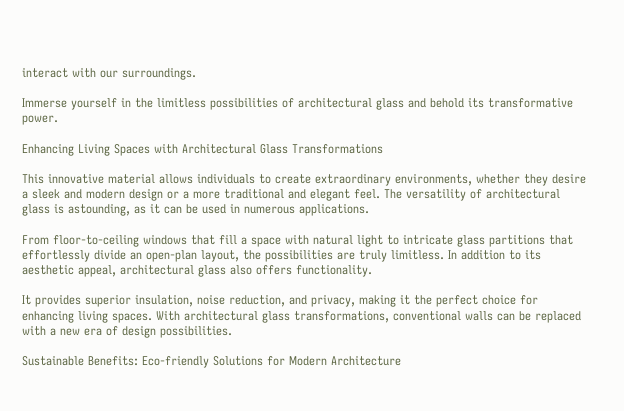interact with our surroundings.

Immerse yourself in the limitless possibilities of architectural glass and behold its transformative power.

Enhancing Living Spaces with Architectural Glass Transformations

This innovative material allows individuals to create extraordinary environments, whether they desire a sleek and modern design or a more traditional and elegant feel. The versatility of architectural glass is astounding, as it can be used in numerous applications.

From floor-to-ceiling windows that fill a space with natural light to intricate glass partitions that effortlessly divide an open-plan layout, the possibilities are truly limitless. In addition to its aesthetic appeal, architectural glass also offers functionality.

It provides superior insulation, noise reduction, and privacy, making it the perfect choice for enhancing living spaces. With architectural glass transformations, conventional walls can be replaced with a new era of design possibilities.

Sustainable Benefits: Eco-friendly Solutions for Modern Architecture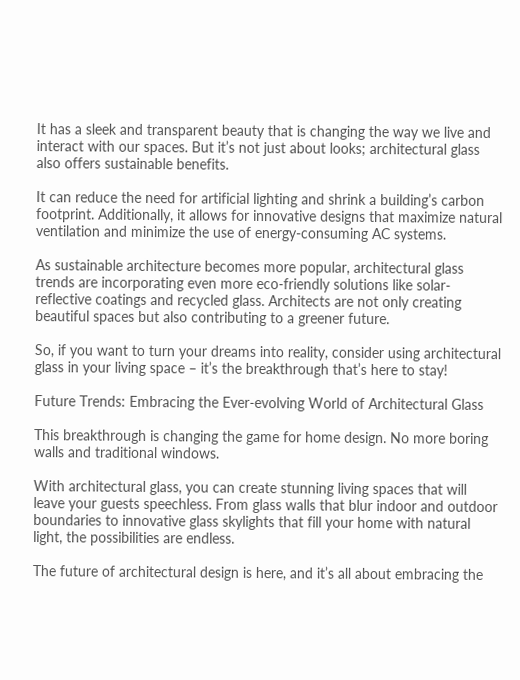It has a sleek and transparent beauty that is changing the way we live and interact with our spaces. But it’s not just about looks; architectural glass also offers sustainable benefits.

It can reduce the need for artificial lighting and shrink a building’s carbon footprint. Additionally, it allows for innovative designs that maximize natural ventilation and minimize the use of energy-consuming AC systems.

As sustainable architecture becomes more popular, architectural glass trends are incorporating even more eco-friendly solutions like solar-reflective coatings and recycled glass. Architects are not only creating beautiful spaces but also contributing to a greener future.

So, if you want to turn your dreams into reality, consider using architectural glass in your living space – it’s the breakthrough that’s here to stay!

Future Trends: Embracing the Ever-evolving World of Architectural Glass

This breakthrough is changing the game for home design. No more boring walls and traditional windows.

With architectural glass, you can create stunning living spaces that will leave your guests speechless. From glass walls that blur indoor and outdoor boundaries to innovative glass skylights that fill your home with natural light, the possibilities are endless.

The future of architectural design is here, and it’s all about embracing the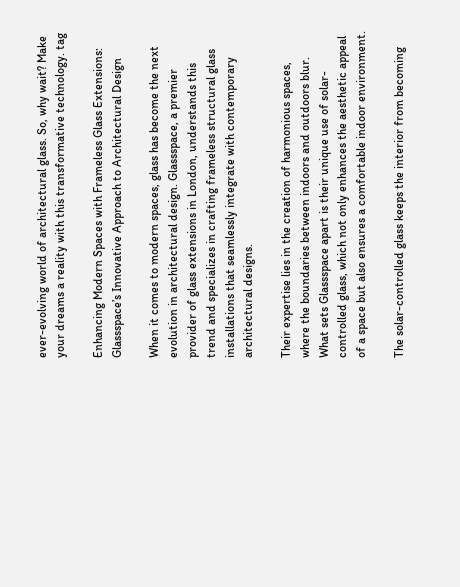ever-evolving world of architectural glass. So, why wait? Make your dreams a reality with this transformative technology. tag

Enhancing Modern Spaces with Frameless Glass Extensions: Glassspace’s Innovative Approach to Architectural Design

When it comes to modern spaces, glass has become the next evolution in architectural design. Glassspace, a premier provider of glass extensions in London, understands this trend and specializes in crafting frameless structural glass installations that seamlessly integrate with contemporary architectural designs.

Their expertise lies in the creation of harmonious spaces, where the boundaries between indoors and outdoors blur. What sets Glassspace apart is their unique use of solar-controlled glass, which not only enhances the aesthetic appeal of a space but also ensures a comfortable indoor environment.

The solar-controlled glass keeps the interior from becoming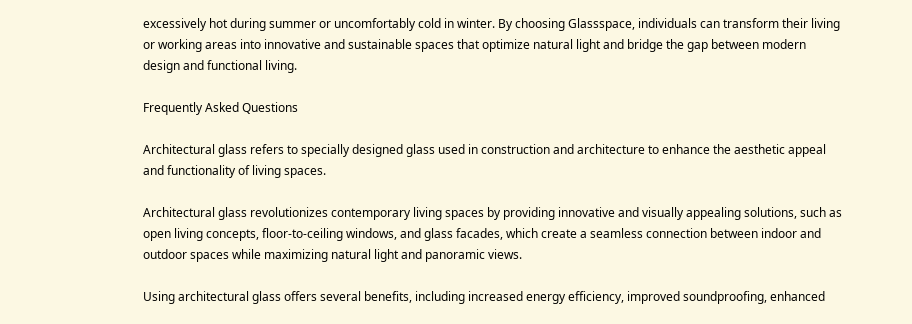excessively hot during summer or uncomfortably cold in winter. By choosing Glassspace, individuals can transform their living or working areas into innovative and sustainable spaces that optimize natural light and bridge the gap between modern design and functional living.

Frequently Asked Questions

Architectural glass refers to specially designed glass used in construction and architecture to enhance the aesthetic appeal and functionality of living spaces.

Architectural glass revolutionizes contemporary living spaces by providing innovative and visually appealing solutions, such as open living concepts, floor-to-ceiling windows, and glass facades, which create a seamless connection between indoor and outdoor spaces while maximizing natural light and panoramic views.

Using architectural glass offers several benefits, including increased energy efficiency, improved soundproofing, enhanced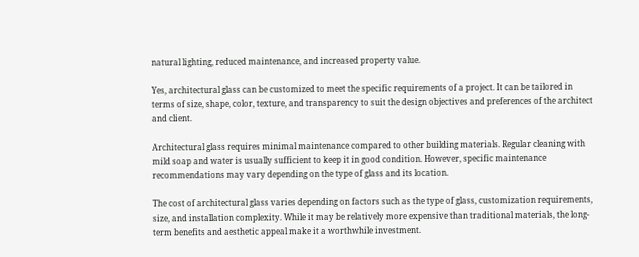natural lighting, reduced maintenance, and increased property value.

Yes, architectural glass can be customized to meet the specific requirements of a project. It can be tailored in terms of size, shape, color, texture, and transparency to suit the design objectives and preferences of the architect and client.

Architectural glass requires minimal maintenance compared to other building materials. Regular cleaning with mild soap and water is usually sufficient to keep it in good condition. However, specific maintenance recommendations may vary depending on the type of glass and its location.

The cost of architectural glass varies depending on factors such as the type of glass, customization requirements, size, and installation complexity. While it may be relatively more expensive than traditional materials, the long-term benefits and aesthetic appeal make it a worthwhile investment.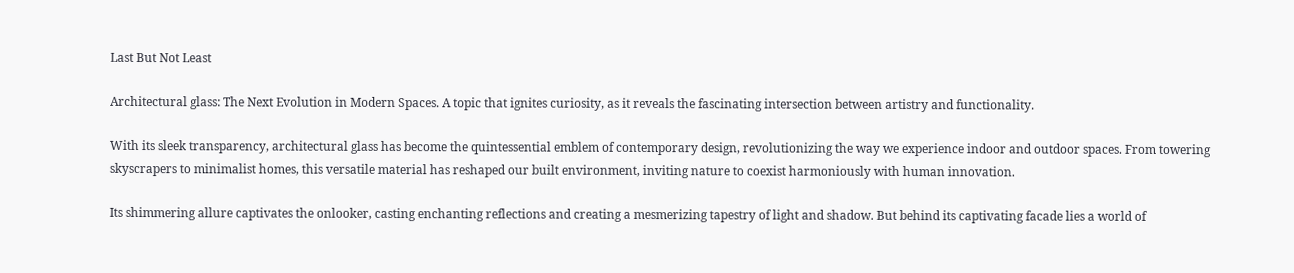Last But Not Least

Architectural glass: The Next Evolution in Modern Spaces. A topic that ignites curiosity, as it reveals the fascinating intersection between artistry and functionality.

With its sleek transparency, architectural glass has become the quintessential emblem of contemporary design, revolutionizing the way we experience indoor and outdoor spaces. From towering skyscrapers to minimalist homes, this versatile material has reshaped our built environment, inviting nature to coexist harmoniously with human innovation.

Its shimmering allure captivates the onlooker, casting enchanting reflections and creating a mesmerizing tapestry of light and shadow. But behind its captivating facade lies a world of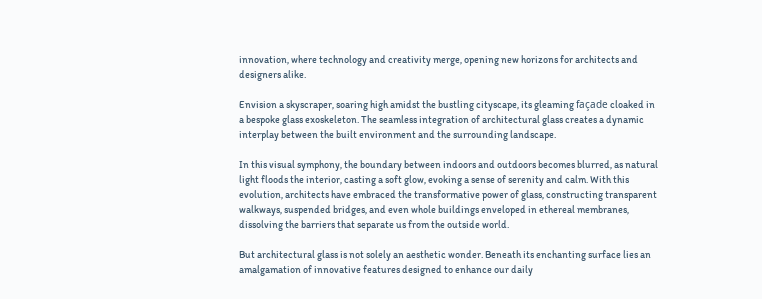innovation, where technology and creativity merge, opening new horizons for architects and designers alike.

Envision a skyscraper, soaring high amidst the bustling cityscape, its gleaming façade cloaked in a bespoke glass exoskeleton. The seamless integration of architectural glass creates a dynamic interplay between the built environment and the surrounding landscape.

In this visual symphony, the boundary between indoors and outdoors becomes blurred, as natural light floods the interior, casting a soft glow, evoking a sense of serenity and calm. With this evolution, architects have embraced the transformative power of glass, constructing transparent walkways, suspended bridges, and even whole buildings enveloped in ethereal membranes, dissolving the barriers that separate us from the outside world.

But architectural glass is not solely an aesthetic wonder. Beneath its enchanting surface lies an amalgamation of innovative features designed to enhance our daily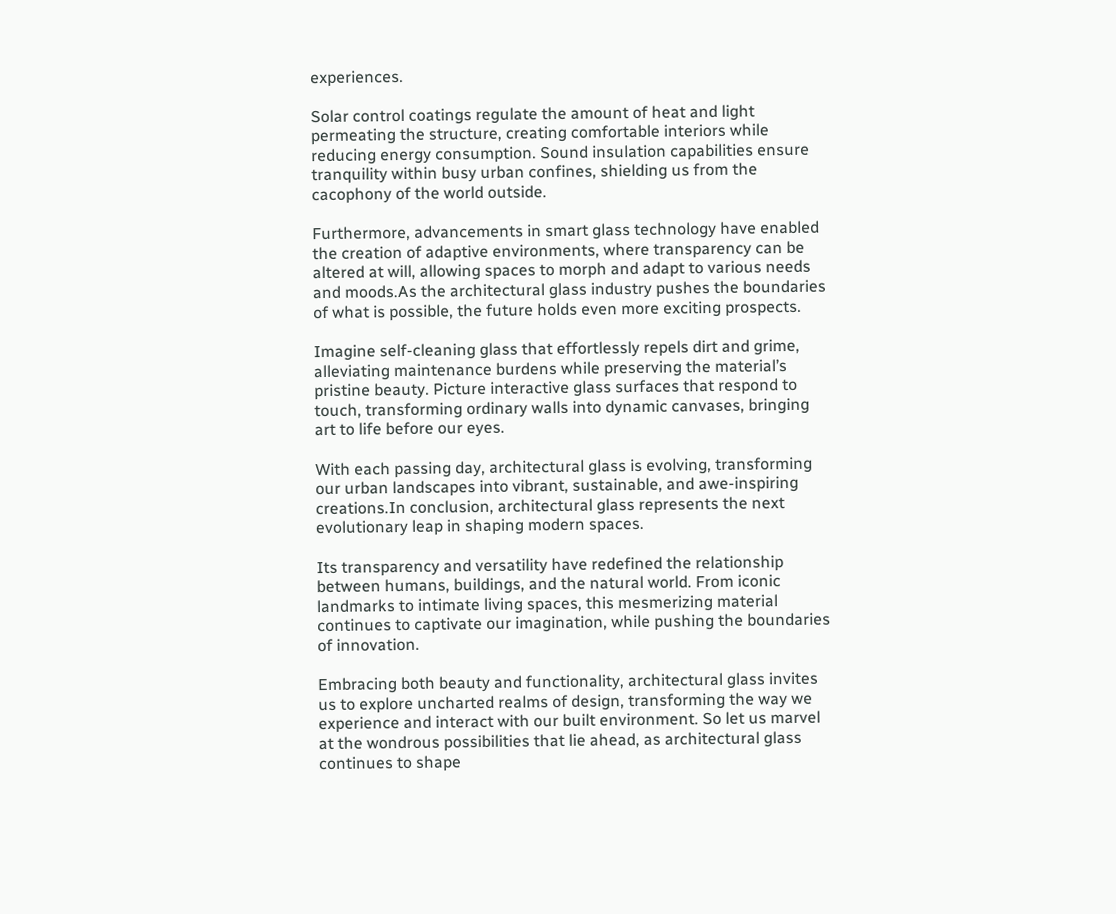experiences.

Solar control coatings regulate the amount of heat and light permeating the structure, creating comfortable interiors while reducing energy consumption. Sound insulation capabilities ensure tranquility within busy urban confines, shielding us from the cacophony of the world outside.

Furthermore, advancements in smart glass technology have enabled the creation of adaptive environments, where transparency can be altered at will, allowing spaces to morph and adapt to various needs and moods.As the architectural glass industry pushes the boundaries of what is possible, the future holds even more exciting prospects.

Imagine self-cleaning glass that effortlessly repels dirt and grime, alleviating maintenance burdens while preserving the material’s pristine beauty. Picture interactive glass surfaces that respond to touch, transforming ordinary walls into dynamic canvases, bringing art to life before our eyes.

With each passing day, architectural glass is evolving, transforming our urban landscapes into vibrant, sustainable, and awe-inspiring creations.In conclusion, architectural glass represents the next evolutionary leap in shaping modern spaces.

Its transparency and versatility have redefined the relationship between humans, buildings, and the natural world. From iconic landmarks to intimate living spaces, this mesmerizing material continues to captivate our imagination, while pushing the boundaries of innovation.

Embracing both beauty and functionality, architectural glass invites us to explore uncharted realms of design, transforming the way we experience and interact with our built environment. So let us marvel at the wondrous possibilities that lie ahead, as architectural glass continues to shape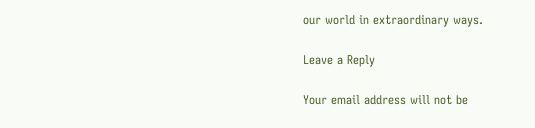our world in extraordinary ways.

Leave a Reply

Your email address will not be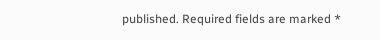published. Required fields are marked *